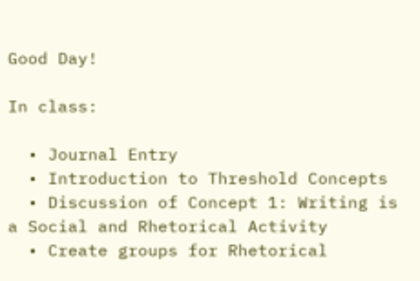Good Day!

In class:

  • Journal Entry
  • Introduction to Threshold Concepts
  • Discussion of Concept 1: Writing is a Social and Rhetorical Activity
  • Create groups for Rhetorical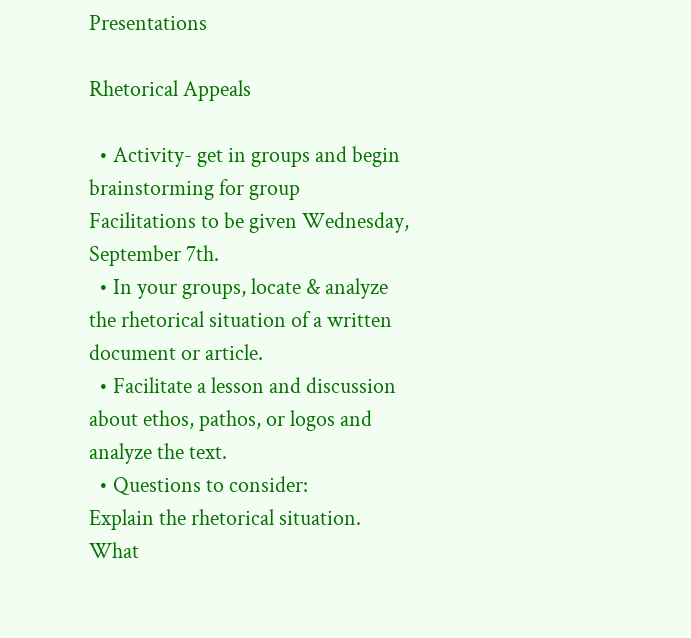Presentations

Rhetorical Appeals

  • Activity- get in groups and begin brainstorming for group Facilitations to be given Wednesday, September 7th.
  • In your groups, locate & analyze the rhetorical situation of a written document or article.
  • Facilitate a lesson and discussion about ethos, pathos, or logos and analyze the text.
  • Questions to consider:
Explain the rhetorical situation. What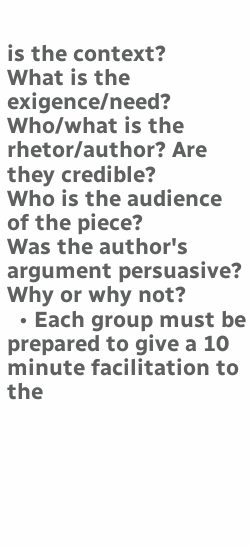is the context?
What is the exigence/need?
Who/what is the rhetor/author? Are they credible?
Who is the audience of the piece?
Was the author's argument persuasive? Why or why not?
  • Each group must be prepared to give a 10 minute facilitation to the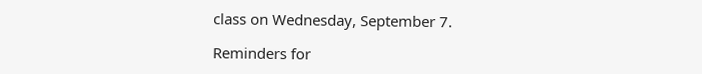class on Wednesday, September 7.

Reminders for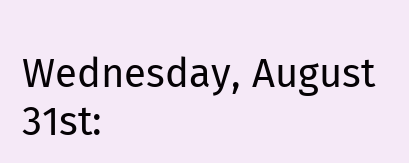Wednesday, August 31st: